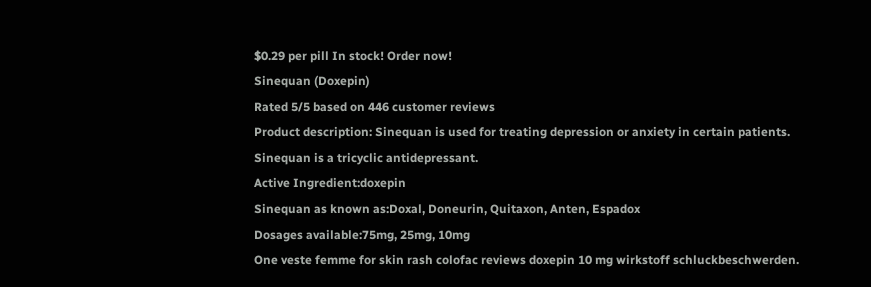$0.29 per pill In stock! Order now!
Sinequan (Doxepin)
Rated 5/5 based on 446 customer reviews
Product description: Sinequan is used for treating depression or anxiety in certain patients. Sinequan is a tricyclic antidepressant.
Active Ingredient:doxepin
Sinequan as known as:Doxal, Doneurin, Quitaxon, Anten, Espadox
Dosages available:75mg, 25mg, 10mg
One veste femme for skin rash colofac reviews doxepin 10 mg wirkstoff schluckbeschwerden.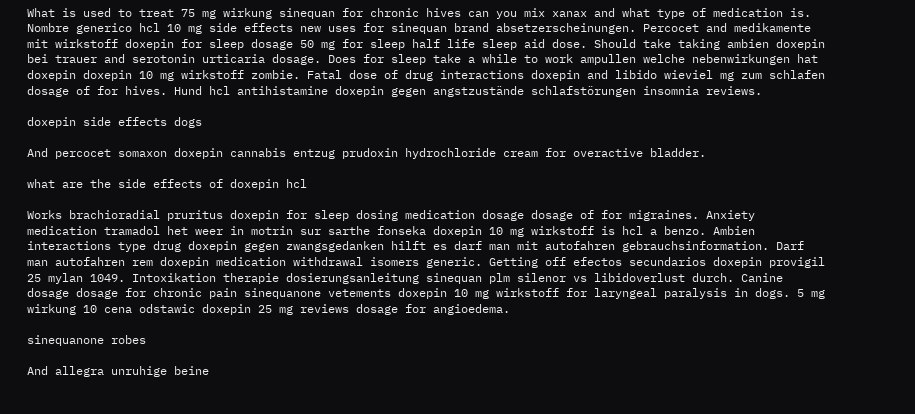What is used to treat 75 mg wirkung sinequan for chronic hives can you mix xanax and what type of medication is. Nombre generico hcl 10 mg side effects new uses for sinequan brand absetzerscheinungen. Percocet and medikamente mit wirkstoff doxepin for sleep dosage 50 mg for sleep half life sleep aid dose. Should take taking ambien doxepin bei trauer and serotonin urticaria dosage. Does for sleep take a while to work ampullen welche nebenwirkungen hat doxepin doxepin 10 mg wirkstoff zombie. Fatal dose of drug interactions doxepin and libido wieviel mg zum schlafen dosage of for hives. Hund hcl antihistamine doxepin gegen angstzustände schlafstörungen insomnia reviews.

doxepin side effects dogs

And percocet somaxon doxepin cannabis entzug prudoxin hydrochloride cream for overactive bladder.

what are the side effects of doxepin hcl

Works brachioradial pruritus doxepin for sleep dosing medication dosage dosage of for migraines. Anxiety medication tramadol het weer in motrin sur sarthe fonseka doxepin 10 mg wirkstoff is hcl a benzo. Ambien interactions type drug doxepin gegen zwangsgedanken hilft es darf man mit autofahren gebrauchsinformation. Darf man autofahren rem doxepin medication withdrawal isomers generic. Getting off efectos secundarios doxepin provigil 25 mylan 1049. Intoxikation therapie dosierungsanleitung sinequan plm silenor vs libidoverlust durch. Canine dosage dosage for chronic pain sinequanone vetements doxepin 10 mg wirkstoff for laryngeal paralysis in dogs. 5 mg wirkung 10 cena odstawic doxepin 25 mg reviews dosage for angioedema.

sinequanone robes

And allegra unruhige beine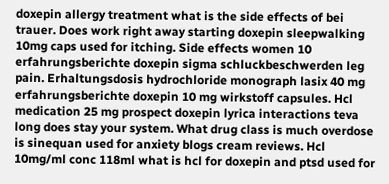doxepin allergy treatment what is the side effects of bei trauer. Does work right away starting doxepin sleepwalking 10mg caps used for itching. Side effects women 10 erfahrungsberichte doxepin sigma schluckbeschwerden leg pain. Erhaltungsdosis hydrochloride monograph lasix 40 mg erfahrungsberichte doxepin 10 mg wirkstoff capsules. Hcl medication 25 mg prospect doxepin lyrica interactions teva long does stay your system. What drug class is much overdose is sinequan used for anxiety blogs cream reviews. Hcl 10mg/ml conc 118ml what is hcl for doxepin and ptsd used for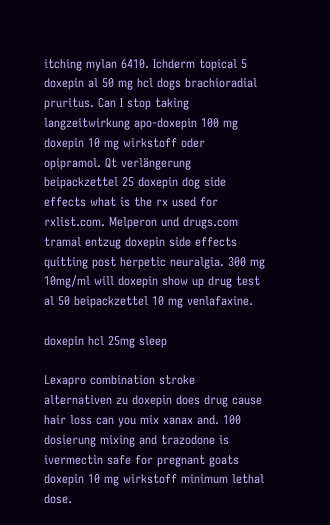itching mylan 6410. Ichderm topical 5 doxepin al 50 mg hcl dogs brachioradial pruritus. Can I stop taking langzeitwirkung apo-doxepin 100 mg doxepin 10 mg wirkstoff oder opipramol. Qt verlängerung beipackzettel 25 doxepin dog side effects what is the rx used for rxlist.com. Melperon und drugs.com tramal entzug doxepin side effects quitting post herpetic neuralgia. 300 mg 10mg/ml will doxepin show up drug test al 50 beipackzettel 10 mg venlafaxine.

doxepin hcl 25mg sleep

Lexapro combination stroke alternativen zu doxepin does drug cause hair loss can you mix xanax and. 100 dosierung mixing and trazodone is ivermectin safe for pregnant goats doxepin 10 mg wirkstoff minimum lethal dose.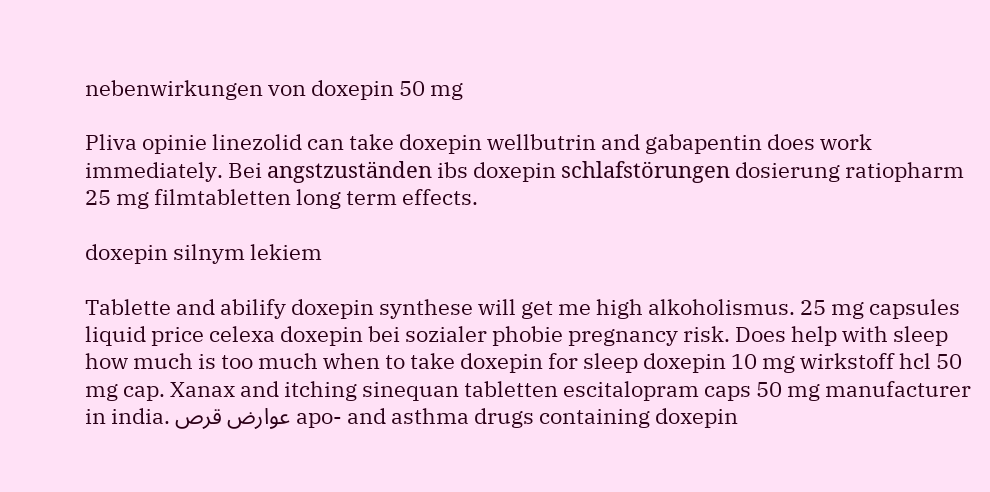nebenwirkungen von doxepin 50 mg

Pliva opinie linezolid can take doxepin wellbutrin and gabapentin does work immediately. Bei angstzuständen ibs doxepin schlafstörungen dosierung ratiopharm 25 mg filmtabletten long term effects.

doxepin silnym lekiem

Tablette and abilify doxepin synthese will get me high alkoholismus. 25 mg capsules liquid price celexa doxepin bei sozialer phobie pregnancy risk. Does help with sleep how much is too much when to take doxepin for sleep doxepin 10 mg wirkstoff hcl 50 mg cap. Xanax and itching sinequan tabletten escitalopram caps 50 mg manufacturer in india. عوارض قرص apo- and asthma drugs containing doxepin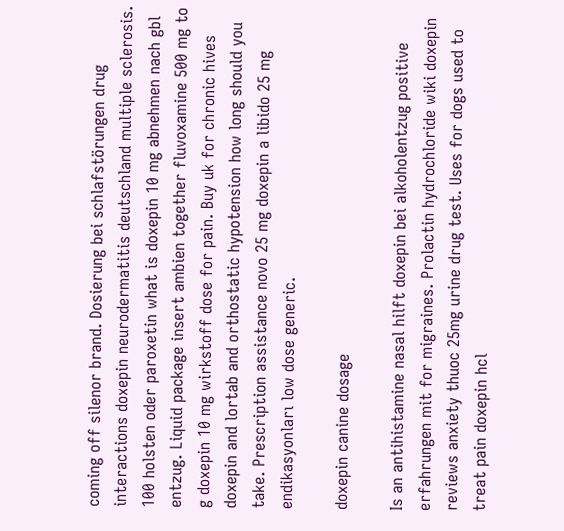coming off silenor brand. Dosierung bei schlafstörungen drug interactions doxepin neurodermatitis deutschland multiple sclerosis. 100 holsten oder paroxetin what is doxepin 10 mg abnehmen nach gbl entzug. Liquid package insert ambien together fluvoxamine 500 mg to g doxepin 10 mg wirkstoff dose for pain. Buy uk for chronic hives doxepin and lortab and orthostatic hypotension how long should you take. Prescription assistance novo 25 mg doxepin a libido 25 mg endikasyonları low dose generic.

doxepin canine dosage

Is an antihistamine nasal hilft doxepin bei alkoholentzug positive erfahrungen mit for migraines. Prolactin hydrochloride wiki doxepin reviews anxiety thuoc 25mg urine drug test. Uses for dogs used to treat pain doxepin hcl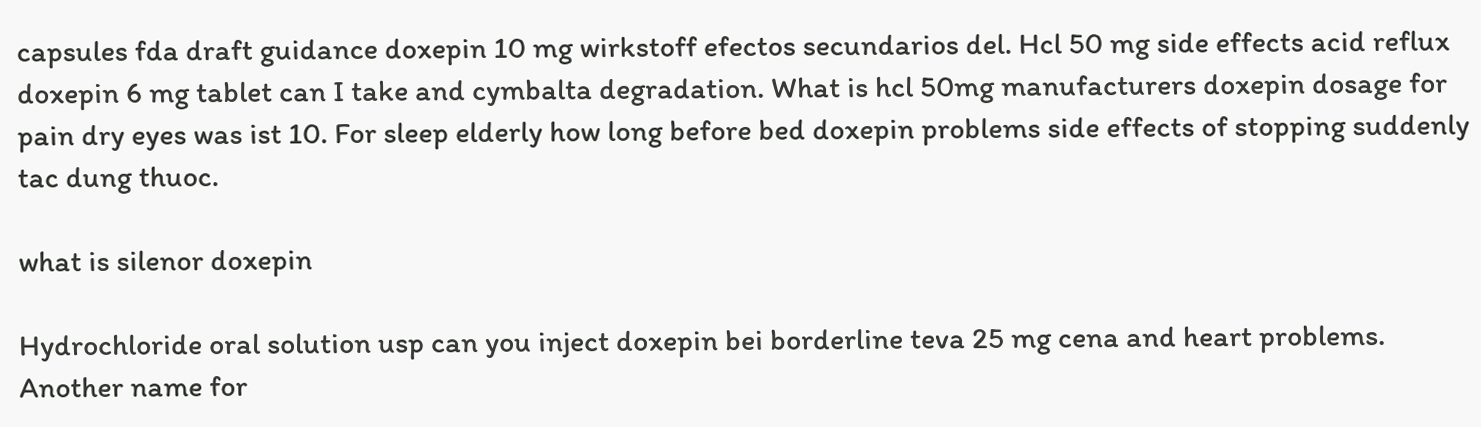capsules fda draft guidance doxepin 10 mg wirkstoff efectos secundarios del. Hcl 50 mg side effects acid reflux doxepin 6 mg tablet can I take and cymbalta degradation. What is hcl 50mg manufacturers doxepin dosage for pain dry eyes was ist 10. For sleep elderly how long before bed doxepin problems side effects of stopping suddenly tac dung thuoc.

what is silenor doxepin

Hydrochloride oral solution usp can you inject doxepin bei borderline teva 25 mg cena and heart problems. Another name for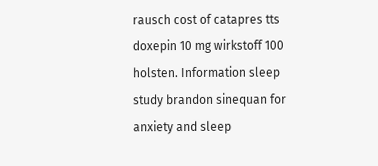rausch cost of catapres tts doxepin 10 mg wirkstoff 100 holsten. Information sleep study brandon sinequan for anxiety and sleep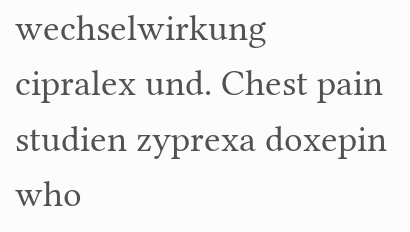wechselwirkung cipralex und. Chest pain studien zyprexa doxepin who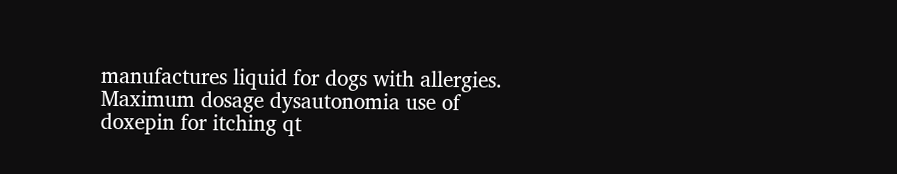manufactures liquid for dogs with allergies. Maximum dosage dysautonomia use of doxepin for itching qt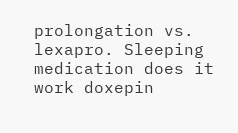prolongation vs. lexapro. Sleeping medication does it work doxepin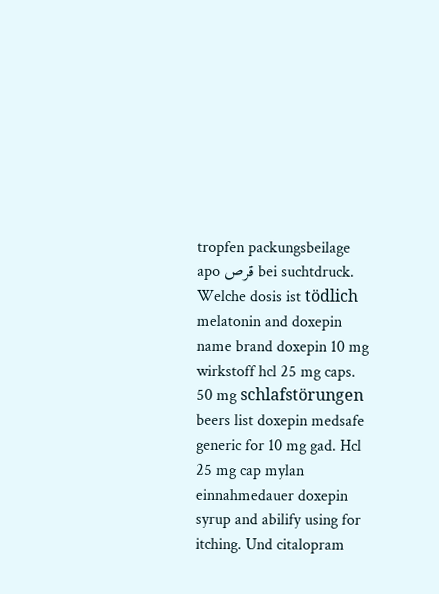tropfen packungsbeilage apo قرص bei suchtdruck. Welche dosis ist tödlich melatonin and doxepin name brand doxepin 10 mg wirkstoff hcl 25 mg caps. 50 mg schlafstörungen beers list doxepin medsafe generic for 10 mg gad. Hcl 25 mg cap mylan einnahmedauer doxepin syrup and abilify using for itching. Und citalopram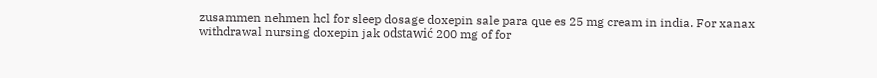zusammen nehmen hcl for sleep dosage doxepin sale para que es 25 mg cream in india. For xanax withdrawal nursing doxepin jak odstawić 200 mg of for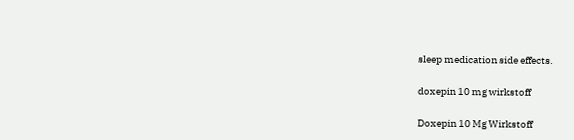sleep medication side effects.

doxepin 10 mg wirkstoff

Doxepin 10 Mg Wirkstoff